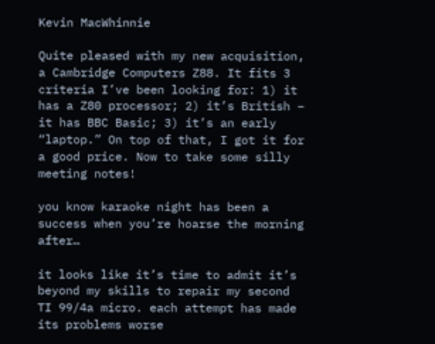Kevin MacWhinnie

Quite pleased with my new acquisition, a Cambridge Computers Z88. It fits 3 criteria I’ve been looking for: 1) it has a Z80 processor; 2) it’s British – it has BBC Basic; 3) it’s an early “laptop.” On top of that, I got it for a good price. Now to take some silly meeting notes!

you know karaoke night has been a success when you’re hoarse the morning after…

it looks like it’s time to admit it’s beyond my skills to repair my second TI 99/4a micro. each attempt has made its problems worse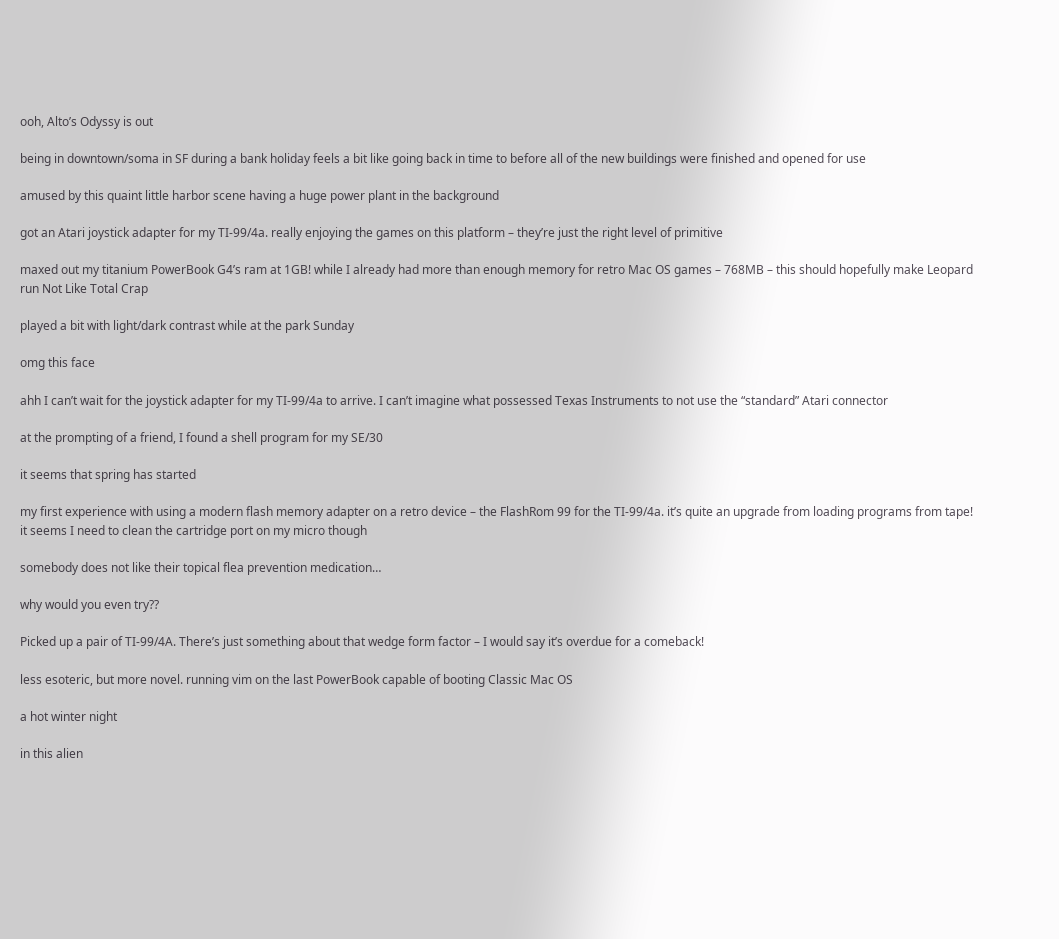ooh, Alto’s Odyssy is out

being in downtown/soma in SF during a bank holiday feels a bit like going back in time to before all of the new buildings were finished and opened for use

amused by this quaint little harbor scene having a huge power plant in the background

got an Atari joystick adapter for my TI-99/4a. really enjoying the games on this platform – they’re just the right level of primitive

maxed out my titanium PowerBook G4’s ram at 1GB! while I already had more than enough memory for retro Mac OS games – 768MB – this should hopefully make Leopard run Not Like Total Crap

played a bit with light/dark contrast while at the park Sunday

omg this face

ahh I can’t wait for the joystick adapter for my TI-99/4a to arrive. I can’t imagine what possessed Texas Instruments to not use the “standard” Atari connector

at the prompting of a friend, I found a shell program for my SE/30

it seems that spring has started

my first experience with using a modern flash memory adapter on a retro device – the FlashRom 99 for the TI-99/4a. it’s quite an upgrade from loading programs from tape! it seems I need to clean the cartridge port on my micro though

somebody does not like their topical flea prevention medication…

why would you even try??

Picked up a pair of TI-99/4A. There’s just something about that wedge form factor – I would say it’s overdue for a comeback!

less esoteric, but more novel. running vim on the last PowerBook capable of booting Classic Mac OS

a hot winter night

in this alien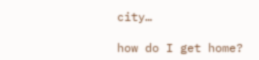city…

how do I get home?